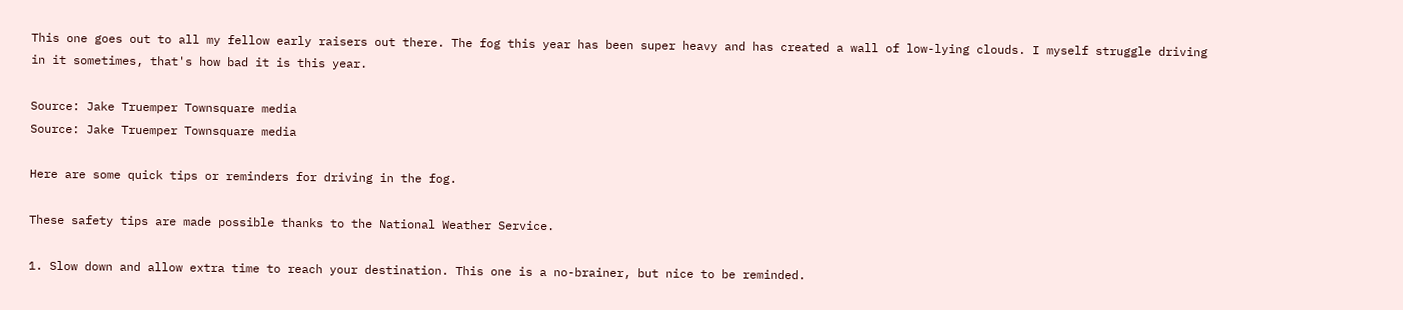This one goes out to all my fellow early raisers out there. The fog this year has been super heavy and has created a wall of low-lying clouds. I myself struggle driving in it sometimes, that's how bad it is this year.

Source: Jake Truemper Townsquare media
Source: Jake Truemper Townsquare media

Here are some quick tips or reminders for driving in the fog.

These safety tips are made possible thanks to the National Weather Service.

1. Slow down and allow extra time to reach your destination. This one is a no-brainer, but nice to be reminded.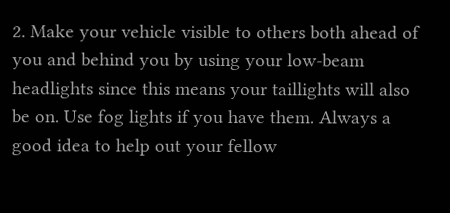2. Make your vehicle visible to others both ahead of you and behind you by using your low-beam headlights since this means your taillights will also be on. Use fog lights if you have them. Always a good idea to help out your fellow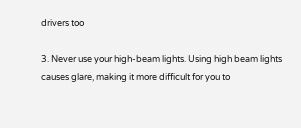drivers too

3. Never use your high-beam lights. Using high beam lights causes glare, making it more difficult for you to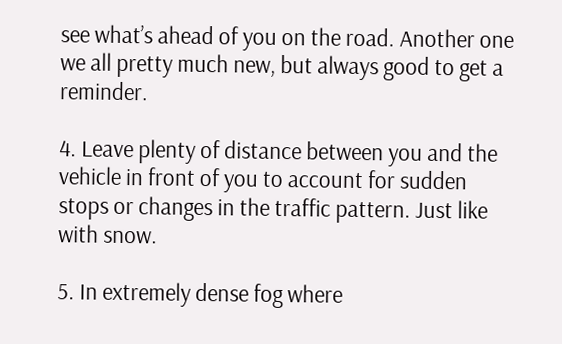see what’s ahead of you on the road. Another one we all pretty much new, but always good to get a reminder.

4. Leave plenty of distance between you and the vehicle in front of you to account for sudden stops or changes in the traffic pattern. Just like with snow.

5. In extremely dense fog where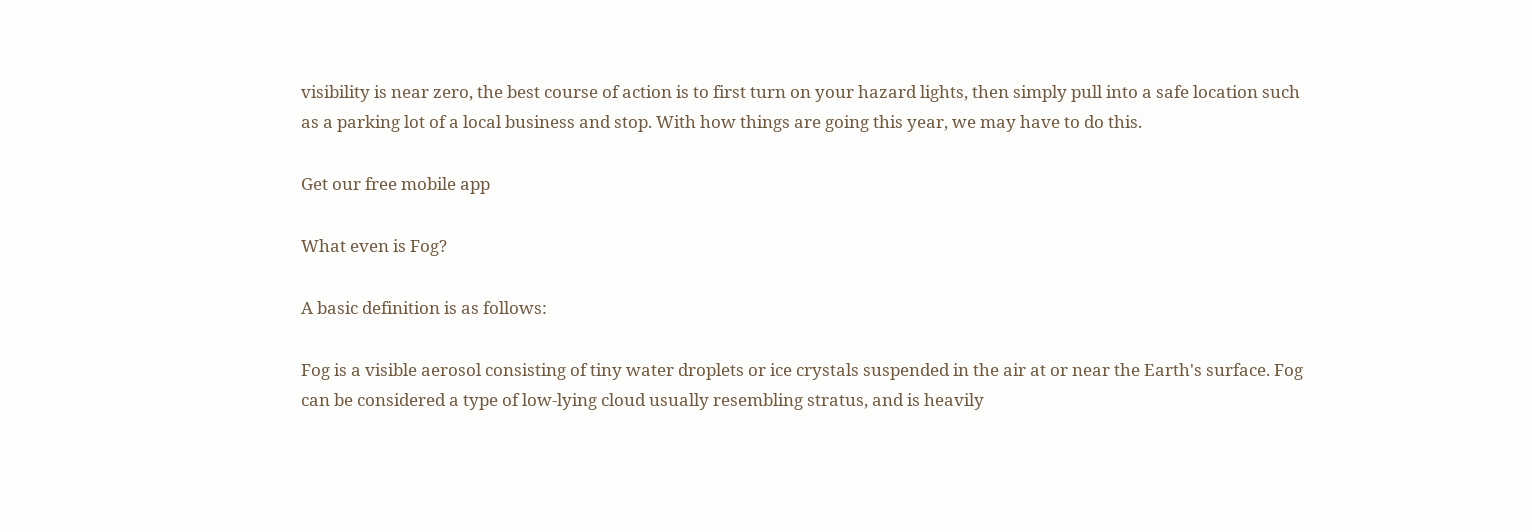visibility is near zero, the best course of action is to first turn on your hazard lights, then simply pull into a safe location such as a parking lot of a local business and stop. With how things are going this year, we may have to do this.

Get our free mobile app

What even is Fog?

A basic definition is as follows:

Fog is a visible aerosol consisting of tiny water droplets or ice crystals suspended in the air at or near the Earth's surface. Fog can be considered a type of low-lying cloud usually resembling stratus, and is heavily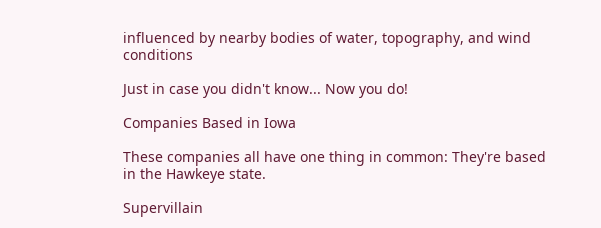influenced by nearby bodies of water, topography, and wind conditions

Just in case you didn't know... Now you do!

Companies Based in Iowa

These companies all have one thing in common: They're based in the Hawkeye state.

Supervillain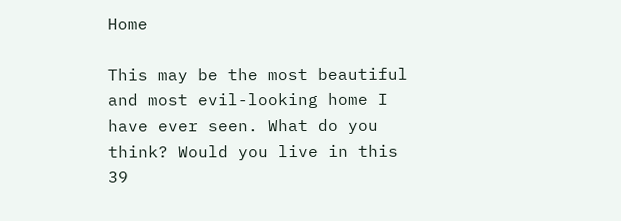Home

This may be the most beautiful and most evil-looking home I have ever seen. What do you think? Would you live in this 39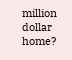million dollar home?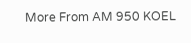More From AM 950 KOEL